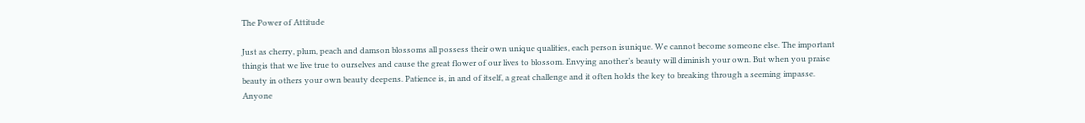The Power of Attitude

Just as cherry, plum, peach and damson blossoms all possess their own unique qualities, each person isunique. We cannot become someone else. The important thingis that we live true to ourselves and cause the great flower of our lives to blossom. Envying another’s beauty will diminish your own. But when you praise beauty in others your own beauty deepens. Patience is, in and of itself, a great challenge and it often holds the key to breaking through a seeming impasse. Anyone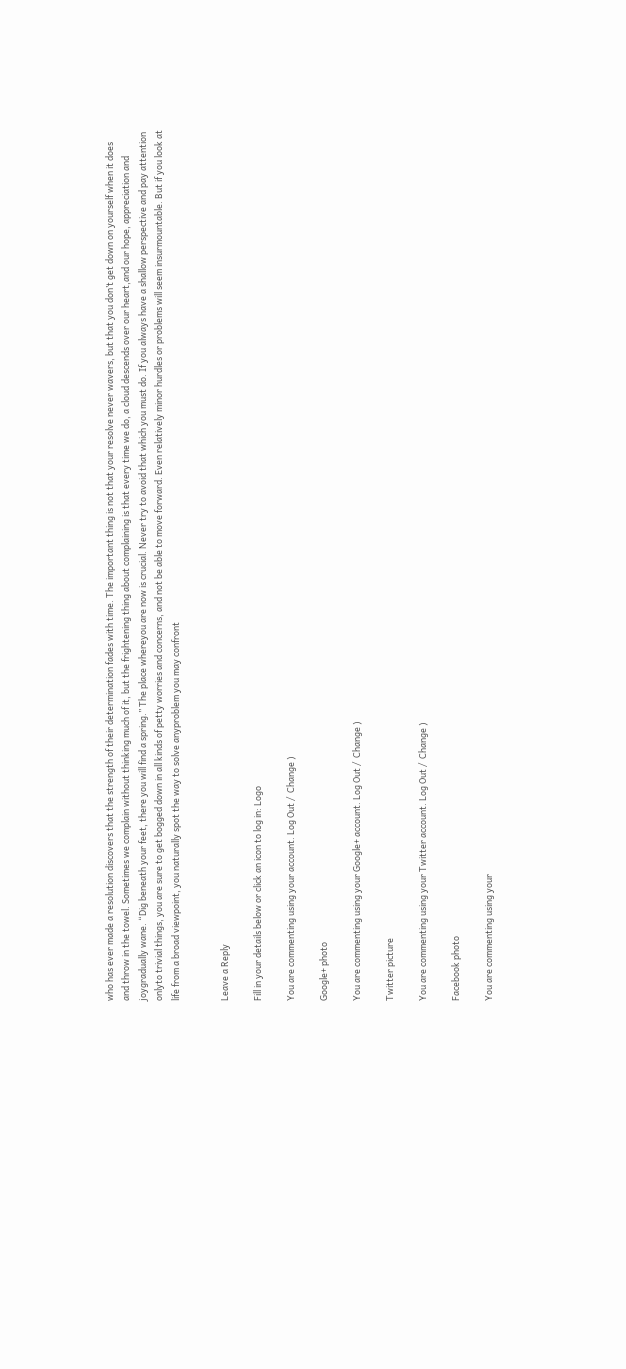who has ever made a resolution discovers that the strength of their determination fades with time. The important thing is not that your resolve never wavers, but that you don’t get down on yourself when it does and throw in the towel. Sometimes we complain without thinking much of it, but the frightening thing about complaining is that every time we do, a cloud descends over our heart,and our hope, appreciation and joygradually wane. “Dig beneath your feet, there you will find a spring.” The place whereyou are now is crucial. Never try to avoid that which you must do. If you always have a shallow perspective and pay attention onlyto trivial things, you are sure to get bogged down in all kinds of petty worries and concerns, and not be able to move forward. Even relatively minor hurdles or problems will seem insurmountable. But if you look at life from a broad viewpoint, you naturally spot the way to solve anyproblem you may confront


Leave a Reply

Fill in your details below or click an icon to log in: Logo

You are commenting using your account. Log Out /  Change )

Google+ photo

You are commenting using your Google+ account. Log Out /  Change )

Twitter picture

You are commenting using your Twitter account. Log Out /  Change )

Facebook photo

You are commenting using your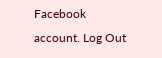Facebook account. Log Out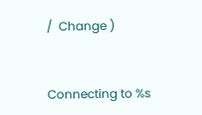/  Change )


Connecting to %s